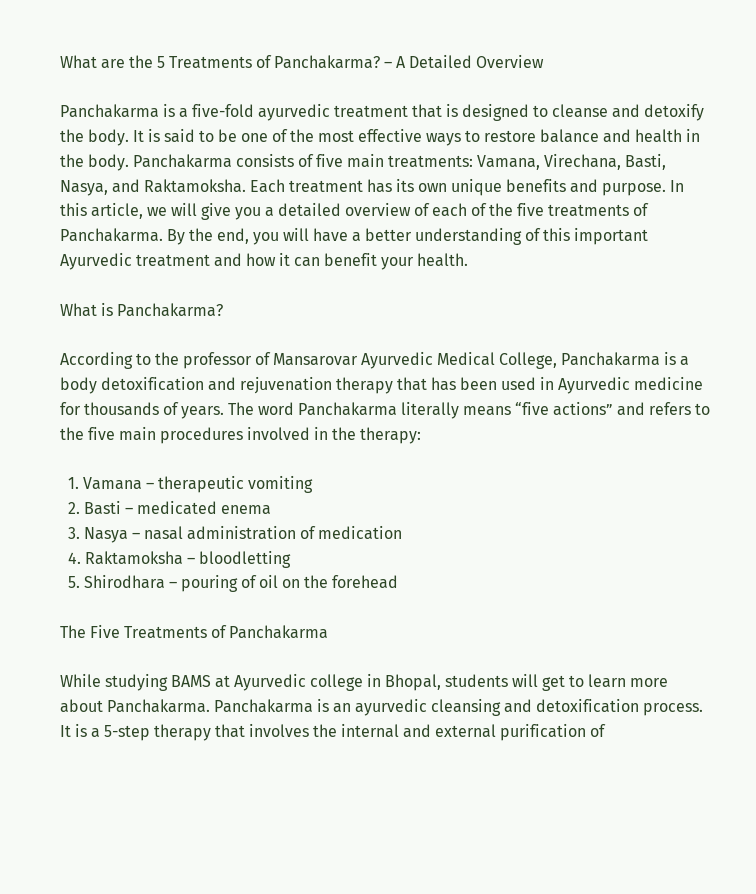What are the 5 Treatments of Panchakarma? – A Detailed Overview

Panchakarma is a five-fold ayurvedic treatment that is designed to cleanse and detoxify the body. It is said to be one of the most effective ways to restore balance and health in the body. Panchakarma consists of five main treatments: Vamana, Virechana, Basti, Nasya, and Raktamoksha. Each treatment has its own unique benefits and purpose. In this article, we will give you a detailed overview of each of the five treatments of Panchakarma. By the end, you will have a better understanding of this important Ayurvedic treatment and how it can benefit your health.

What is Panchakarma?

According to the professor of Mansarovar Ayurvedic Medical College, Panchakarma is a body detoxification and rejuvenation therapy that has been used in Ayurvedic medicine for thousands of years. The word Panchakarma literally means “five actions” and refers to the five main procedures involved in the therapy:

  1. Vamana – therapeutic vomiting
  2. Basti – medicated enema
  3. Nasya – nasal administration of medication
  4. Raktamoksha – bloodletting
  5. Shirodhara – pouring of oil on the forehead

The Five Treatments of Panchakarma

While studying BAMS at Ayurvedic college in Bhopal, students will get to learn more about Panchakarma. Panchakarma is an ayurvedic cleansing and detoxification process. It is a 5-step therapy that involves the internal and external purification of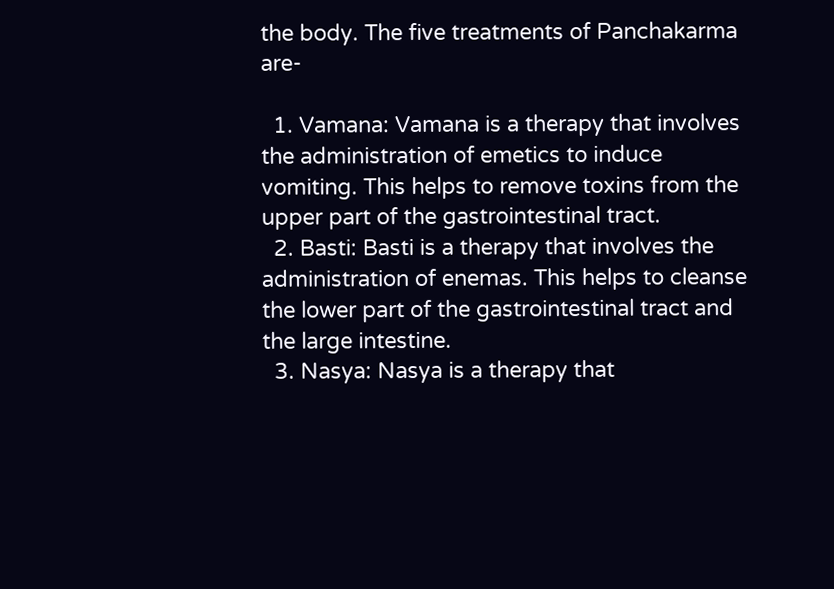the body. The five treatments of Panchakarma are-

  1. Vamana: Vamana is a therapy that involves the administration of emetics to induce vomiting. This helps to remove toxins from the upper part of the gastrointestinal tract.
  2. Basti: Basti is a therapy that involves the administration of enemas. This helps to cleanse the lower part of the gastrointestinal tract and the large intestine.
  3. Nasya: Nasya is a therapy that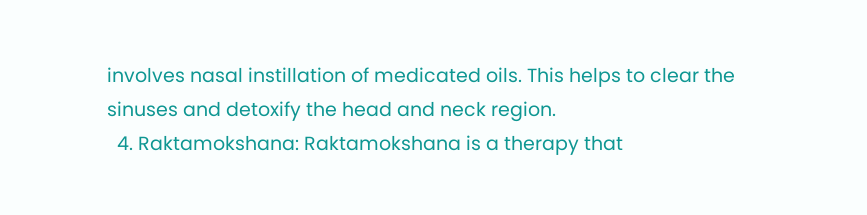involves nasal instillation of medicated oils. This helps to clear the sinuses and detoxify the head and neck region.
  4. Raktamokshana: Raktamokshana is a therapy that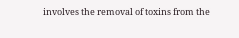involves the removal of toxins from the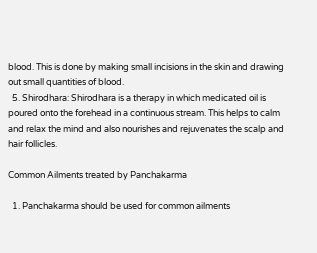blood. This is done by making small incisions in the skin and drawing out small quantities of blood.
  5. Shirodhara: Shirodhara is a therapy in which medicated oil is poured onto the forehead in a continuous stream. This helps to calm and relax the mind and also nourishes and rejuvenates the scalp and hair follicles.

Common Ailments treated by Panchakarma

  1. Panchakarma should be used for common ailments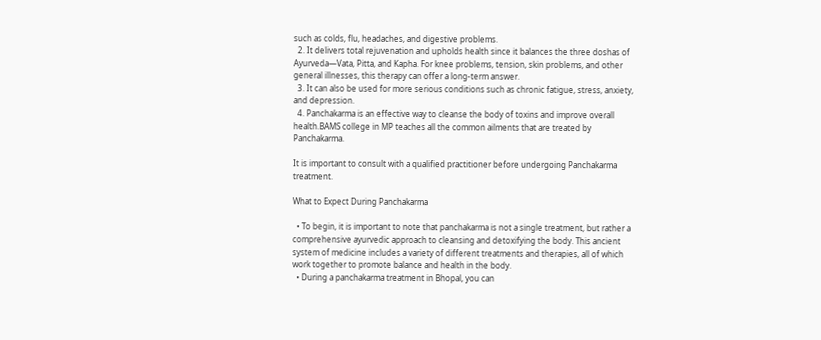such as colds, flu, headaches, and digestive problems.
  2. It delivers total rejuvenation and upholds health since it balances the three doshas of Ayurveda—Vata, Pitta, and Kapha. For knee problems, tension, skin problems, and other general illnesses, this therapy can offer a long-term answer.
  3. It can also be used for more serious conditions such as chronic fatigue, stress, anxiety, and depression.
  4. Panchakarma is an effective way to cleanse the body of toxins and improve overall health.BAMS college in MP teaches all the common ailments that are treated by Panchakarma.

It is important to consult with a qualified practitioner before undergoing Panchakarma treatment.

What to Expect During Panchakarma

  • To begin, it is important to note that panchakarma is not a single treatment, but rather a comprehensive ayurvedic approach to cleansing and detoxifying the body. This ancient system of medicine includes a variety of different treatments and therapies, all of which work together to promote balance and health in the body.
  • During a panchakarma treatment in Bhopal, you can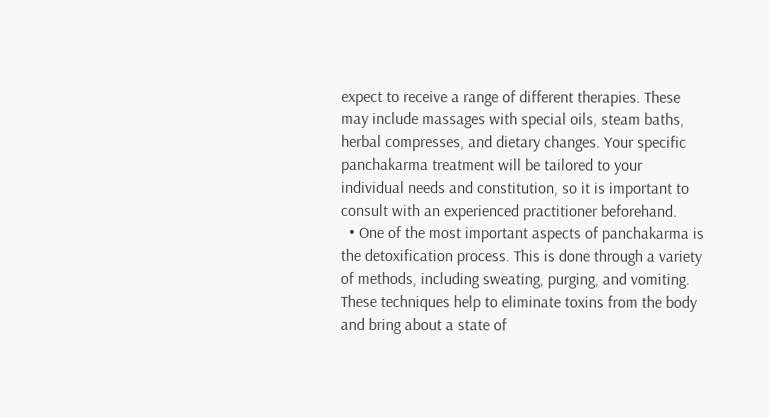expect to receive a range of different therapies. These may include massages with special oils, steam baths, herbal compresses, and dietary changes. Your specific panchakarma treatment will be tailored to your individual needs and constitution, so it is important to consult with an experienced practitioner beforehand.
  • One of the most important aspects of panchakarma is the detoxification process. This is done through a variety of methods, including sweating, purging, and vomiting. These techniques help to eliminate toxins from the body and bring about a state of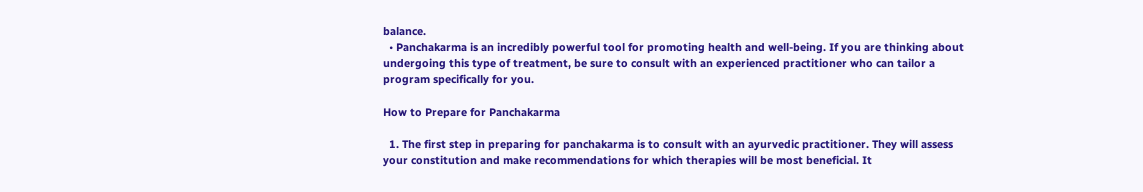balance.
  • Panchakarma is an incredibly powerful tool for promoting health and well-being. If you are thinking about undergoing this type of treatment, be sure to consult with an experienced practitioner who can tailor a program specifically for you.

How to Prepare for Panchakarma

  1. The first step in preparing for panchakarma is to consult with an ayurvedic practitioner. They will assess your constitution and make recommendations for which therapies will be most beneficial. It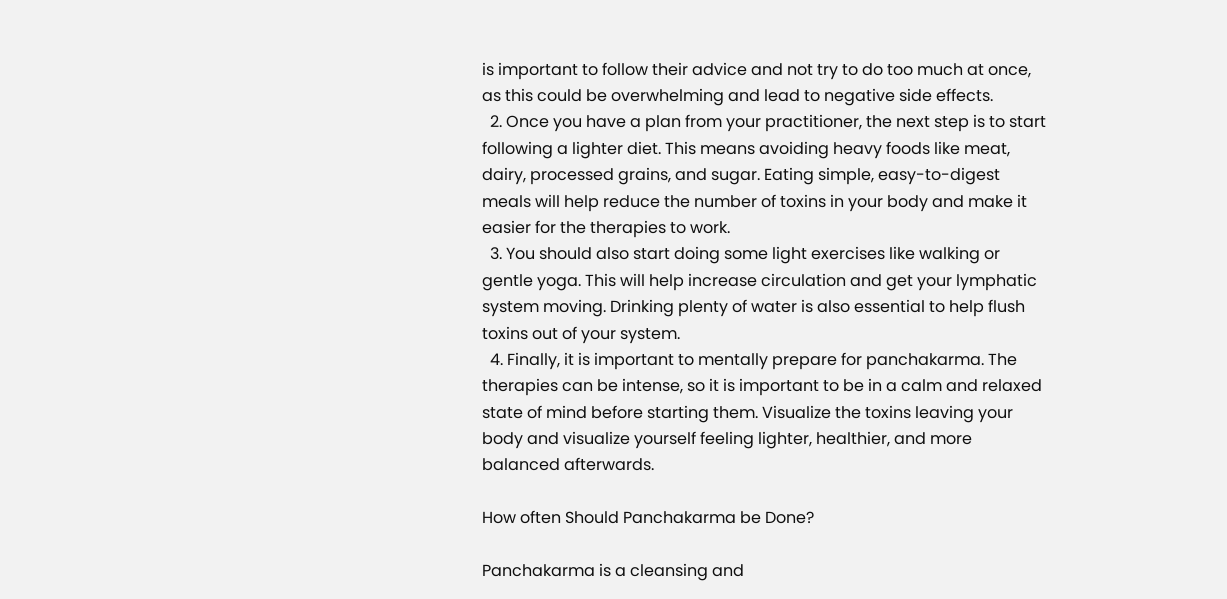is important to follow their advice and not try to do too much at once, as this could be overwhelming and lead to negative side effects.
  2. Once you have a plan from your practitioner, the next step is to start following a lighter diet. This means avoiding heavy foods like meat, dairy, processed grains, and sugar. Eating simple, easy-to-digest meals will help reduce the number of toxins in your body and make it easier for the therapies to work.
  3. You should also start doing some light exercises like walking or gentle yoga. This will help increase circulation and get your lymphatic system moving. Drinking plenty of water is also essential to help flush toxins out of your system.
  4. Finally, it is important to mentally prepare for panchakarma. The therapies can be intense, so it is important to be in a calm and relaxed state of mind before starting them. Visualize the toxins leaving your body and visualize yourself feeling lighter, healthier, and more balanced afterwards.

How often Should Panchakarma be Done?

Panchakarma is a cleansing and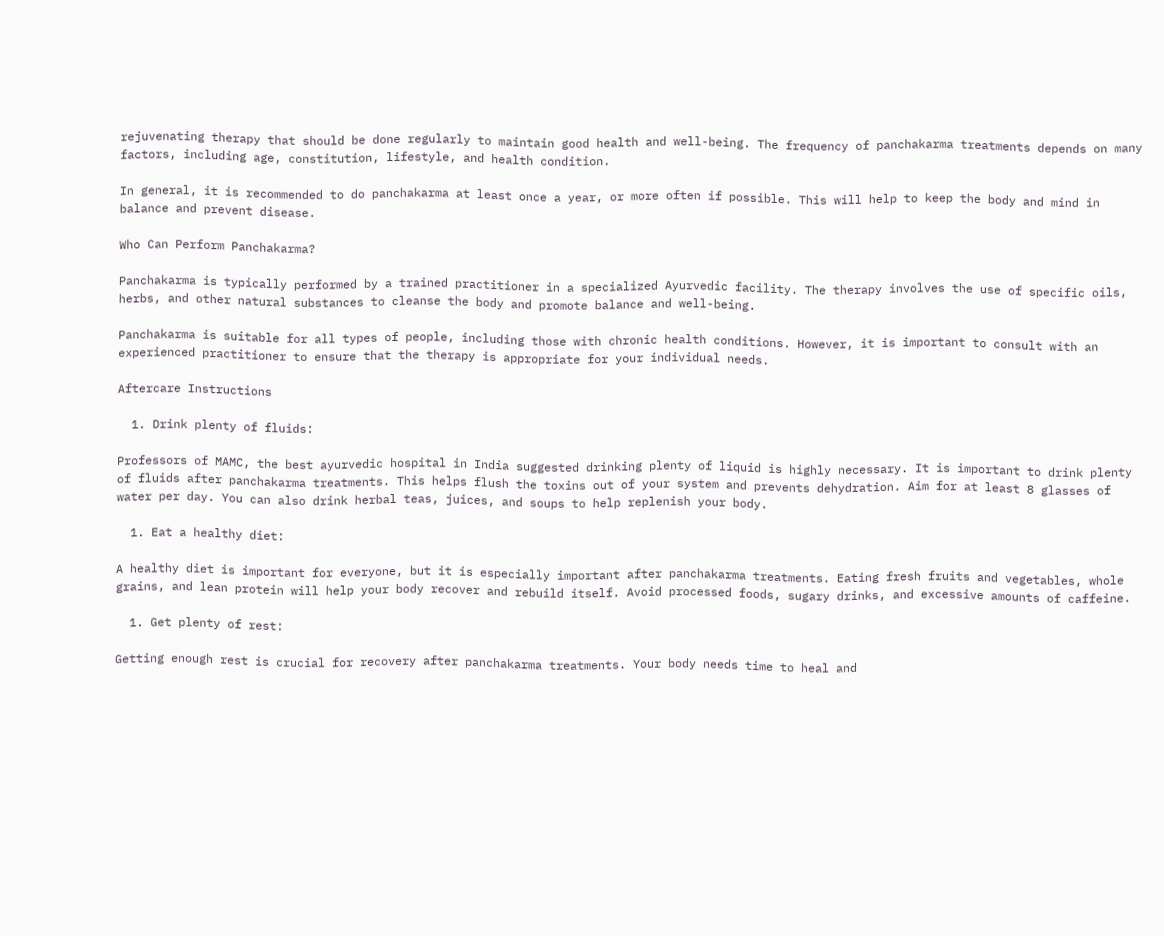rejuvenating therapy that should be done regularly to maintain good health and well-being. The frequency of panchakarma treatments depends on many factors, including age, constitution, lifestyle, and health condition.

In general, it is recommended to do panchakarma at least once a year, or more often if possible. This will help to keep the body and mind in balance and prevent disease.

Who Can Perform Panchakarma?

Panchakarma is typically performed by a trained practitioner in a specialized Ayurvedic facility. The therapy involves the use of specific oils, herbs, and other natural substances to cleanse the body and promote balance and well-being.

Panchakarma is suitable for all types of people, including those with chronic health conditions. However, it is important to consult with an experienced practitioner to ensure that the therapy is appropriate for your individual needs.

Aftercare Instructions

  1. Drink plenty of fluids:

Professors of MAMC, the best ayurvedic hospital in India suggested drinking plenty of liquid is highly necessary. It is important to drink plenty of fluids after panchakarma treatments. This helps flush the toxins out of your system and prevents dehydration. Aim for at least 8 glasses of water per day. You can also drink herbal teas, juices, and soups to help replenish your body.

  1. Eat a healthy diet:

A healthy diet is important for everyone, but it is especially important after panchakarma treatments. Eating fresh fruits and vegetables, whole grains, and lean protein will help your body recover and rebuild itself. Avoid processed foods, sugary drinks, and excessive amounts of caffeine.

  1. Get plenty of rest:

Getting enough rest is crucial for recovery after panchakarma treatments. Your body needs time to heal and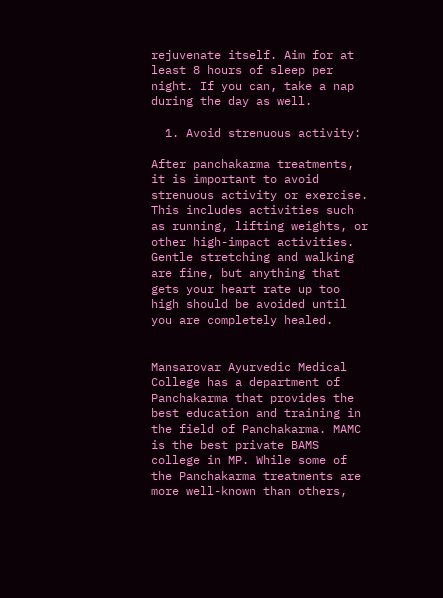rejuvenate itself. Aim for at least 8 hours of sleep per night. If you can, take a nap during the day as well.

  1. Avoid strenuous activity:

After panchakarma treatments, it is important to avoid strenuous activity or exercise. This includes activities such as running, lifting weights, or other high-impact activities. Gentle stretching and walking are fine, but anything that gets your heart rate up too high should be avoided until you are completely healed.


Mansarovar Ayurvedic Medical College has a department of Panchakarma that provides the best education and training in the field of Panchakarma. MAMC is the best private BAMS college in MP. While some of the Panchakarma treatments are more well-known than others,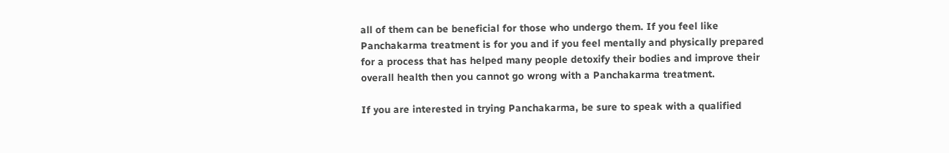all of them can be beneficial for those who undergo them. If you feel like Panchakarma treatment is for you and if you feel mentally and physically prepared for a process that has helped many people detoxify their bodies and improve their overall health then you cannot go wrong with a Panchakarma treatment.

If you are interested in trying Panchakarma, be sure to speak with a qualified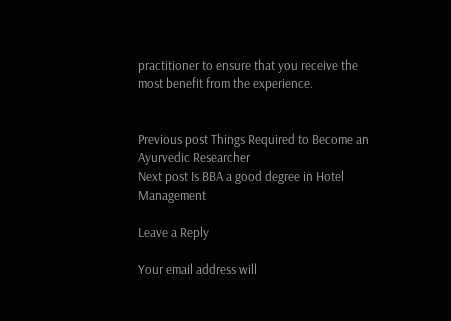practitioner to ensure that you receive the most benefit from the experience.


Previous post Things Required to Become an Ayurvedic Researcher
Next post Is BBA a good degree in Hotel Management

Leave a Reply

Your email address will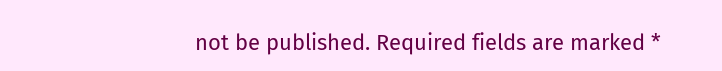not be published. Required fields are marked *